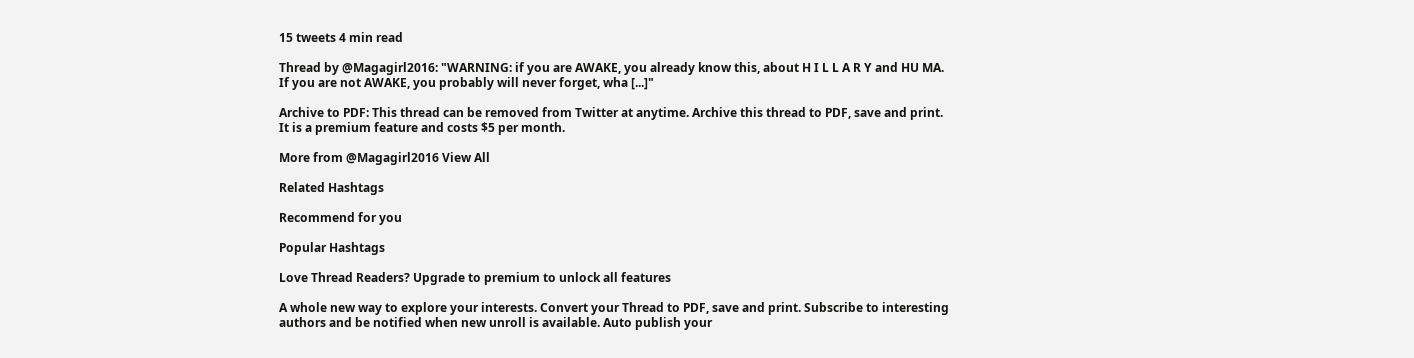15 tweets 4 min read

Thread by @Magagirl2016: "WARNING: if you are AWAKE, you already know this, about H I L L A R Y and HU MA. If you are not AWAKE, you probably will never forget, wha [...]"

Archive to PDF: This thread can be removed from Twitter at anytime. Archive this thread to PDF, save and print. It is a premium feature and costs $5 per month.

More from @Magagirl2016 View All

Related Hashtags

Recommend for you

Popular Hashtags

Love Thread Readers? Upgrade to premium to unlock all features

A whole new way to explore your interests. Convert your Thread to PDF, save and print. Subscribe to interesting authors and be notified when new unroll is available. Auto publish your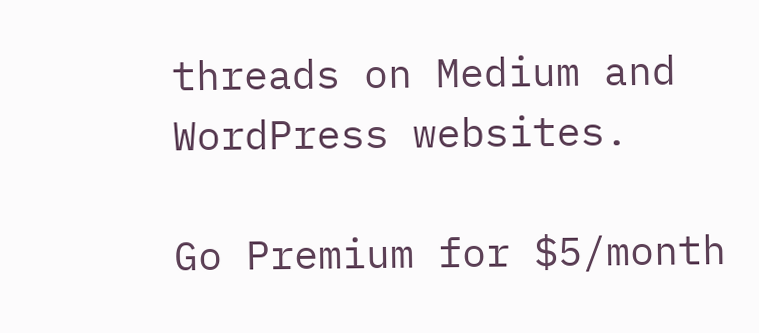threads on Medium and WordPress websites.

Go Premium for $5/month